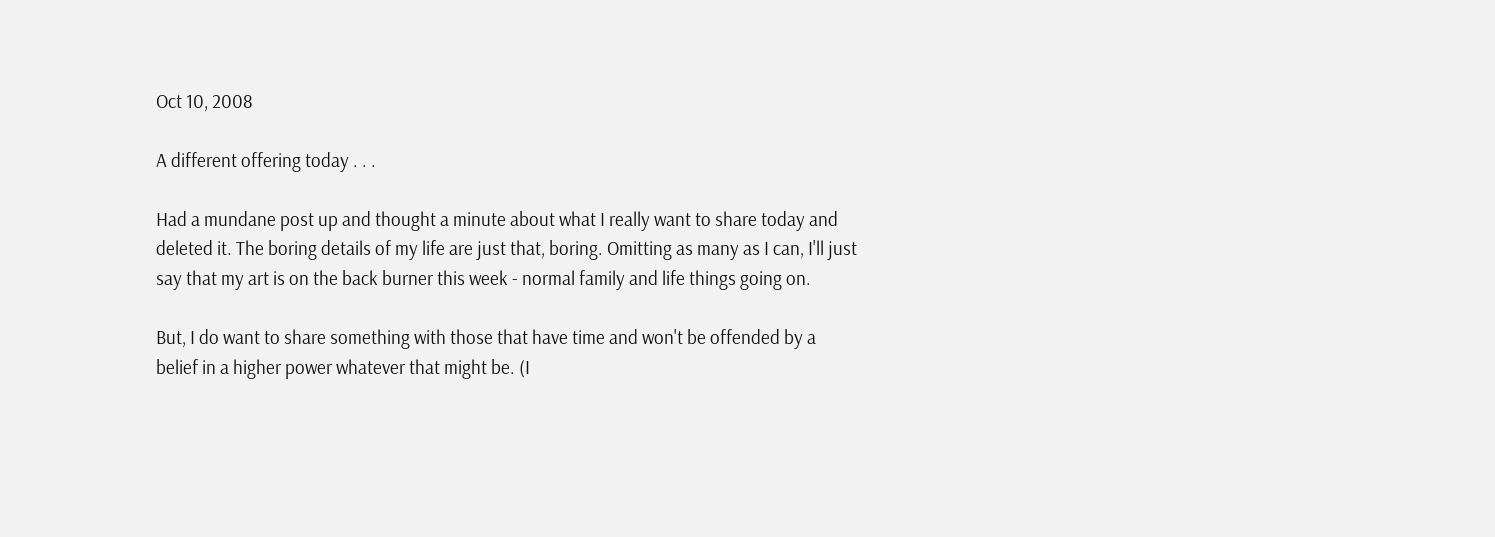Oct 10, 2008

A different offering today . . .

Had a mundane post up and thought a minute about what I really want to share today and deleted it. The boring details of my life are just that, boring. Omitting as many as I can, I'll just say that my art is on the back burner this week - normal family and life things going on.

But, I do want to share something with those that have time and won't be offended by a belief in a higher power whatever that might be. (I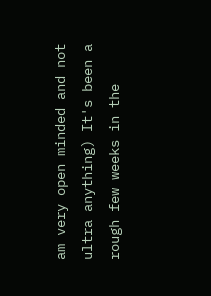am very open minded and not ultra anything) It's been a rough few weeks in the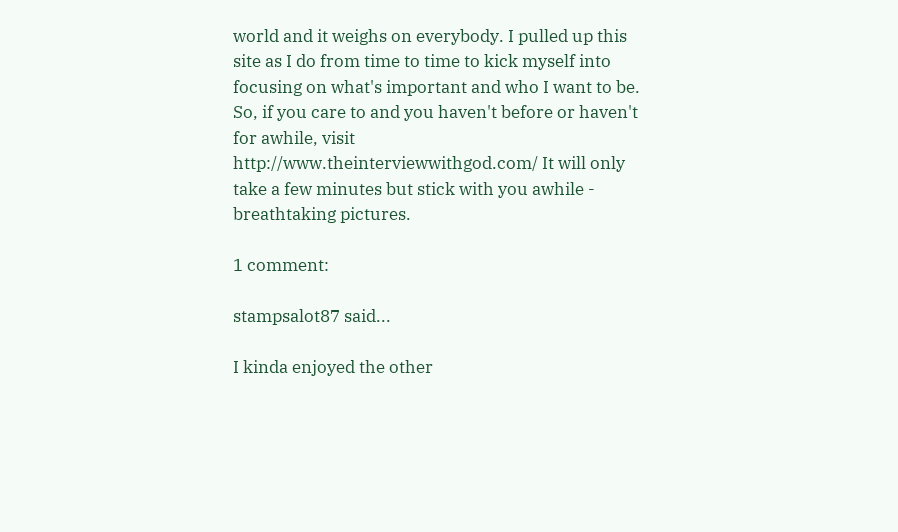world and it weighs on everybody. I pulled up this site as I do from time to time to kick myself into focusing on what's important and who I want to be. So, if you care to and you haven't before or haven't for awhile, visit http://www.theinterviewwithgod.com/ It will only take a few minutes but stick with you awhile - breathtaking pictures.

1 comment:

stampsalot87 said...

I kinda enjoyed the other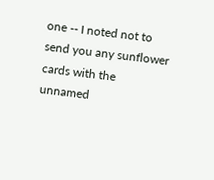one -- I noted not to send you any sunflower cards with the unnamed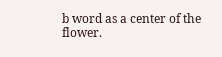b word as a center of the flower.